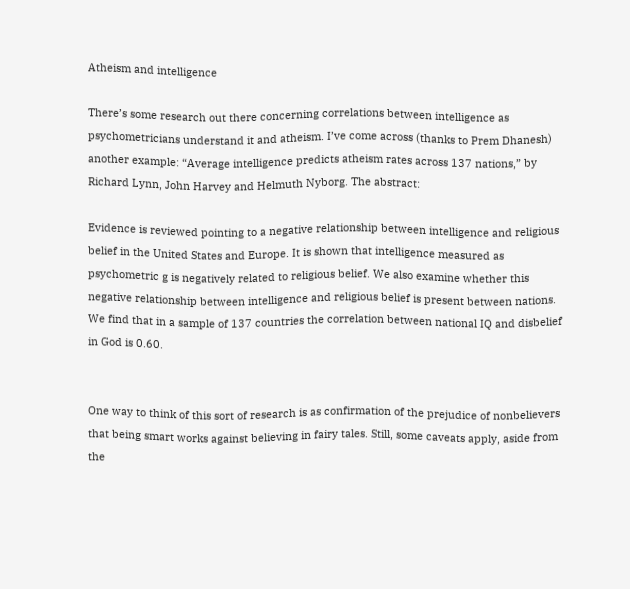Atheism and intelligence

There’s some research out there concerning correlations between intelligence as psychometricians understand it and atheism. I’ve come across (thanks to Prem Dhanesh) another example: “Average intelligence predicts atheism rates across 137 nations,” by Richard Lynn, John Harvey and Helmuth Nyborg. The abstract:

Evidence is reviewed pointing to a negative relationship between intelligence and religious belief in the United States and Europe. It is shown that intelligence measured as psychometric g is negatively related to religious belief. We also examine whether this negative relationship between intelligence and religious belief is present between nations. We find that in a sample of 137 countries the correlation between national IQ and disbelief in God is 0.60.


One way to think of this sort of research is as confirmation of the prejudice of nonbelievers that being smart works against believing in fairy tales. Still, some caveats apply, aside from the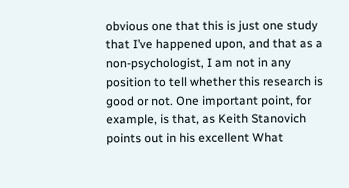obvious one that this is just one study that I’ve happened upon, and that as a non-psychologist, I am not in any position to tell whether this research is good or not. One important point, for example, is that, as Keith Stanovich points out in his excellent What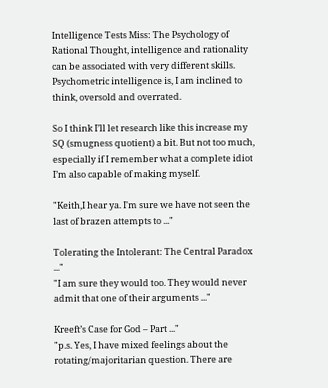Intelligence Tests Miss: The Psychology of Rational Thought, intelligence and rationality can be associated with very different skills. Psychometric intelligence is, I am inclined to think, oversold and overrated.

So I think I’ll let research like this increase my SQ (smugness quotient) a bit. But not too much, especially if I remember what a complete idiot I’m also capable of making myself.

"Keith,I hear ya. I'm sure we have not seen the last of brazen attempts to ..."

Tolerating the Intolerant: The Central Paradox ..."
"I am sure they would too. They would never admit that one of their arguments ..."

Kreeft’s Case for God – Part ..."
"p.s. Yes, I have mixed feelings about the rotating/majoritarian question. There are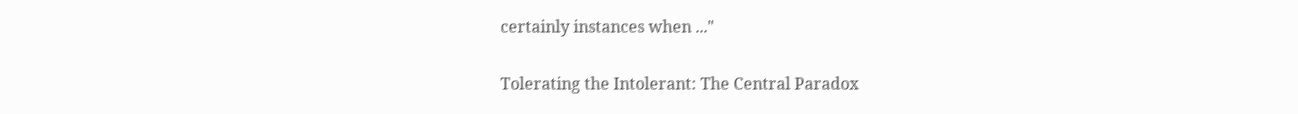certainly instances when ..."

Tolerating the Intolerant: The Central Paradox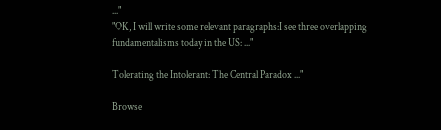..."
"OK, I will write some relevant paragraphs:I see three overlapping fundamentalisms today in the US: ..."

Tolerating the Intolerant: The Central Paradox ..."

Browse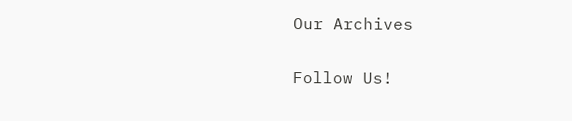Our Archives

Follow Us!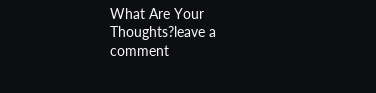What Are Your Thoughts?leave a comment